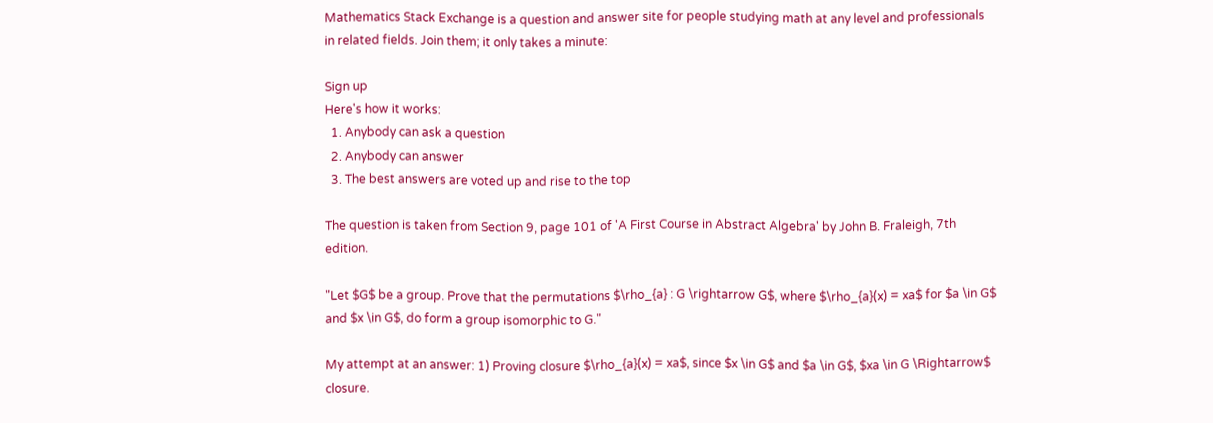Mathematics Stack Exchange is a question and answer site for people studying math at any level and professionals in related fields. Join them; it only takes a minute:

Sign up
Here's how it works:
  1. Anybody can ask a question
  2. Anybody can answer
  3. The best answers are voted up and rise to the top

The question is taken from Section 9, page 101 of 'A First Course in Abstract Algebra' by John B. Fraleigh, 7th edition.

"Let $G$ be a group. Prove that the permutations $\rho_{a} : G \rightarrow G$, where $\rho_{a}(x) = xa$ for $a \in G$ and $x \in G$, do form a group isomorphic to G."

My attempt at an answer: 1) Proving closure $\rho_{a}(x) = xa$, since $x \in G$ and $a \in G$, $xa \in G \Rightarrow$ closure.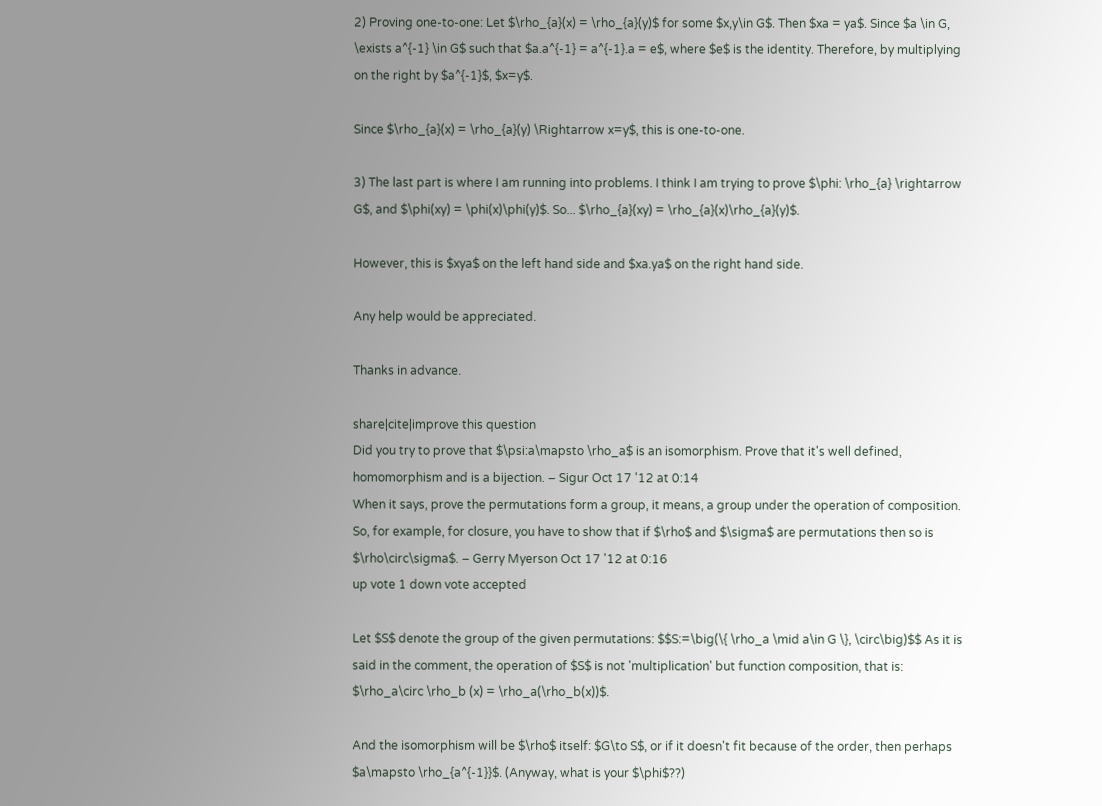2) Proving one-to-one: Let $\rho_{a}(x) = \rho_{a}(y)$ for some $x,y\in G$. Then $xa = ya$. Since $a \in G, \exists a^{-1} \in G$ such that $a.a^{-1} = a^{-1}.a = e$, where $e$ is the identity. Therefore, by multiplying on the right by $a^{-1}$, $x=y$.

Since $\rho_{a}(x) = \rho_{a}(y) \Rightarrow x=y$, this is one-to-one.

3) The last part is where I am running into problems. I think I am trying to prove $\phi: \rho_{a} \rightarrow G$, and $\phi(xy) = \phi(x)\phi(y)$. So... $\rho_{a}(xy) = \rho_{a}(x)\rho_{a}(y)$.

However, this is $xya$ on the left hand side and $xa.ya$ on the right hand side.

Any help would be appreciated.

Thanks in advance.

share|cite|improve this question
Did you try to prove that $\psi:a\mapsto \rho_a$ is an isomorphism. Prove that it's well defined, homomorphism and is a bijection. – Sigur Oct 17 '12 at 0:14
When it says, prove the permutations form a group, it means, a group under the operation of composition. So, for example, for closure, you have to show that if $\rho$ and $\sigma$ are permutations then so is $\rho\circ\sigma$. – Gerry Myerson Oct 17 '12 at 0:16
up vote 1 down vote accepted

Let $S$ denote the group of the given permutations: $$S:=\big(\{ \rho_a \mid a\in G \}, \circ\big)$$ As it is said in the comment, the operation of $S$ is not 'multiplication' but function composition, that is: $\rho_a\circ \rho_b (x) = \rho_a(\rho_b(x))$.

And the isomorphism will be $\rho$ itself: $G\to S$, or if it doesn't fit because of the order, then perhaps $a\mapsto \rho_{a^{-1}}$. (Anyway, what is your $\phi$??)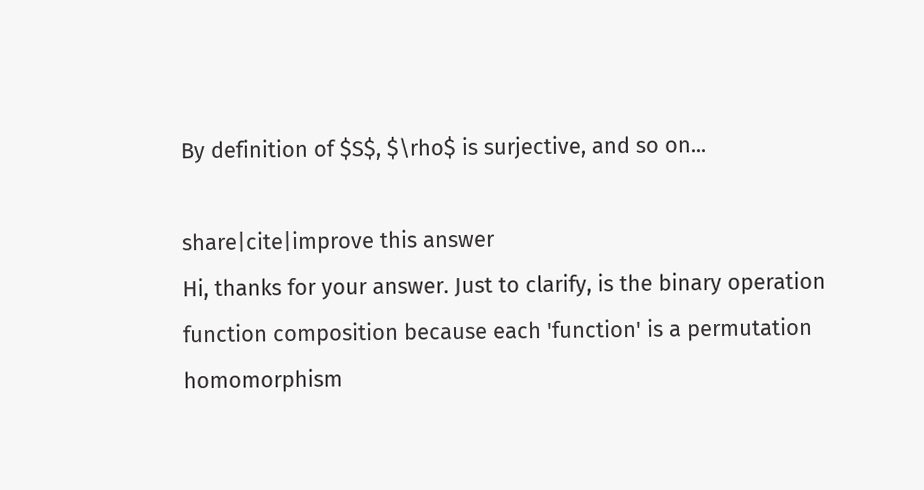By definition of $S$, $\rho$ is surjective, and so on...

share|cite|improve this answer
Hi, thanks for your answer. Just to clarify, is the binary operation function composition because each 'function' is a permutation homomorphism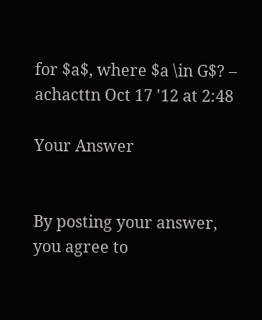for $a$, where $a \in G$? – achacttn Oct 17 '12 at 2:48

Your Answer


By posting your answer, you agree to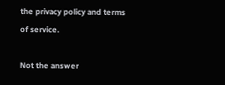the privacy policy and terms of service.

Not the answer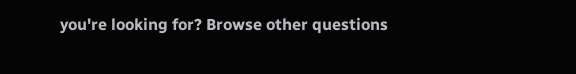you're looking for? Browse other questions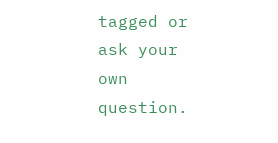tagged or ask your own question.